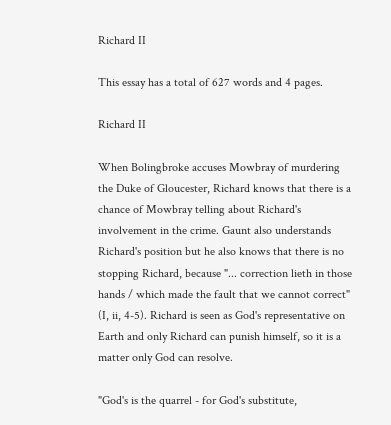Richard II

This essay has a total of 627 words and 4 pages.

Richard II

When Bolingbroke accuses Mowbray of murdering the Duke of Gloucester, Richard knows that there is a chance of Mowbray telling about Richard's involvement in the crime. Gaunt also understands Richard's position but he also knows that there is no stopping Richard, because "... correction lieth in those hands / which made the fault that we cannot correct" (I, ii, 4-5). Richard is seen as God's representative on Earth and only Richard can punish himself, so it is a matter only God can resolve.

"God's is the quarrel - for God's substitute,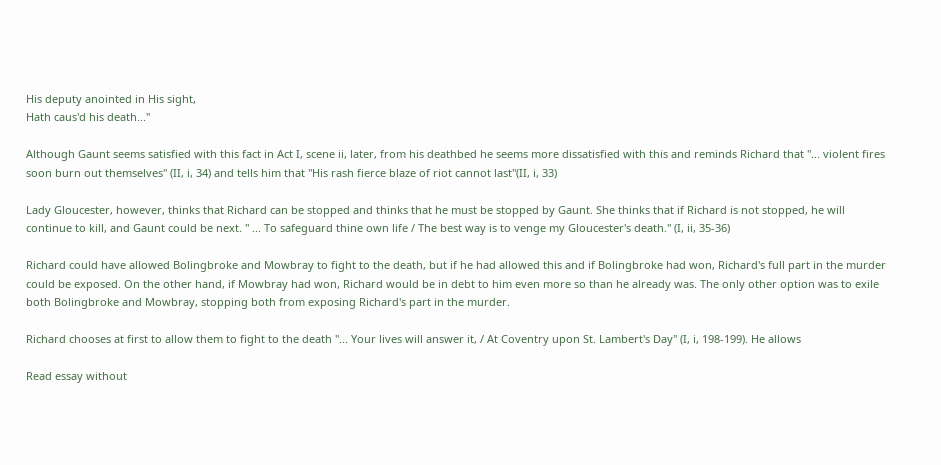His deputy anointed in His sight,
Hath caus'd his death..."

Although Gaunt seems satisfied with this fact in Act I, scene ii, later, from his deathbed he seems more dissatisfied with this and reminds Richard that "... violent fires soon burn out themselves" (II, i, 34) and tells him that "His rash fierce blaze of riot cannot last"(II, i, 33)

Lady Gloucester, however, thinks that Richard can be stopped and thinks that he must be stopped by Gaunt. She thinks that if Richard is not stopped, he will continue to kill, and Gaunt could be next. " ... To safeguard thine own life / The best way is to venge my Gloucester's death." (I, ii, 35-36)

Richard could have allowed Bolingbroke and Mowbray to fight to the death, but if he had allowed this and if Bolingbroke had won, Richard's full part in the murder could be exposed. On the other hand, if Mowbray had won, Richard would be in debt to him even more so than he already was. The only other option was to exile both Bolingbroke and Mowbray, stopping both from exposing Richard's part in the murder.

Richard chooses at first to allow them to fight to the death "... Your lives will answer it, / At Coventry upon St. Lambert's Day" (I, i, 198-199). He allows

Read essay without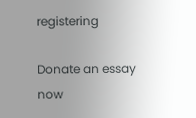registering

Donate an essay now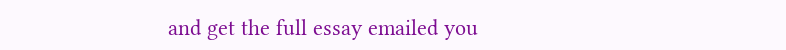and get the full essay emailed you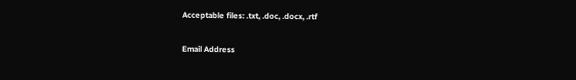Acceptable files: .txt, .doc, .docx, .rtf

Email Address